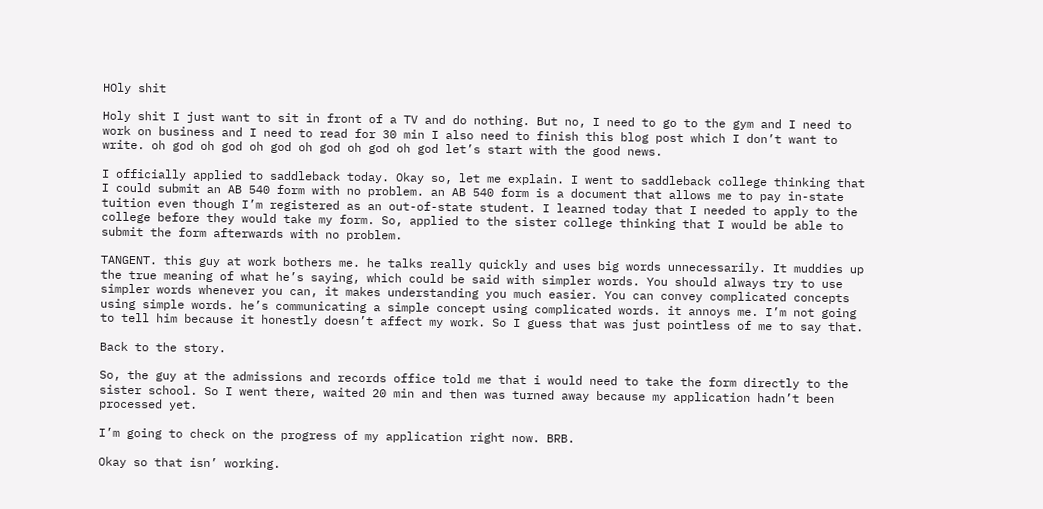HOly shit

Holy shit I just want to sit in front of a TV and do nothing. But no, I need to go to the gym and I need to work on business and I need to read for 30 min I also need to finish this blog post which I don’t want to write. oh god oh god oh god oh god oh god oh god let’s start with the good news.

I officially applied to saddleback today. Okay so, let me explain. I went to saddleback college thinking that I could submit an AB 540 form with no problem. an AB 540 form is a document that allows me to pay in-state tuition even though I’m registered as an out-of-state student. I learned today that I needed to apply to the college before they would take my form. So, applied to the sister college thinking that I would be able to submit the form afterwards with no problem.

TANGENT. this guy at work bothers me. he talks really quickly and uses big words unnecessarily. It muddies up the true meaning of what he’s saying, which could be said with simpler words. You should always try to use simpler words whenever you can, it makes understanding you much easier. You can convey complicated concepts using simple words. he’s communicating a simple concept using complicated words. it annoys me. I’m not going to tell him because it honestly doesn’t affect my work. So I guess that was just pointless of me to say that.

Back to the story.

So, the guy at the admissions and records office told me that i would need to take the form directly to the sister school. So I went there, waited 20 min and then was turned away because my application hadn’t been processed yet.

I’m going to check on the progress of my application right now. BRB.

Okay so that isn’ working.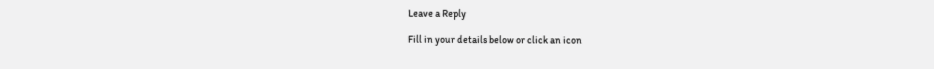Leave a Reply

Fill in your details below or click an icon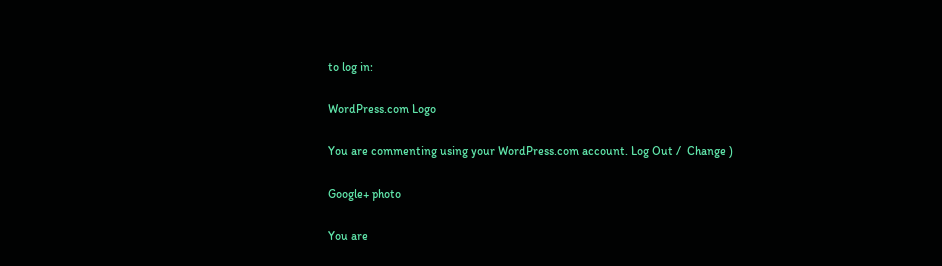to log in:

WordPress.com Logo

You are commenting using your WordPress.com account. Log Out /  Change )

Google+ photo

You are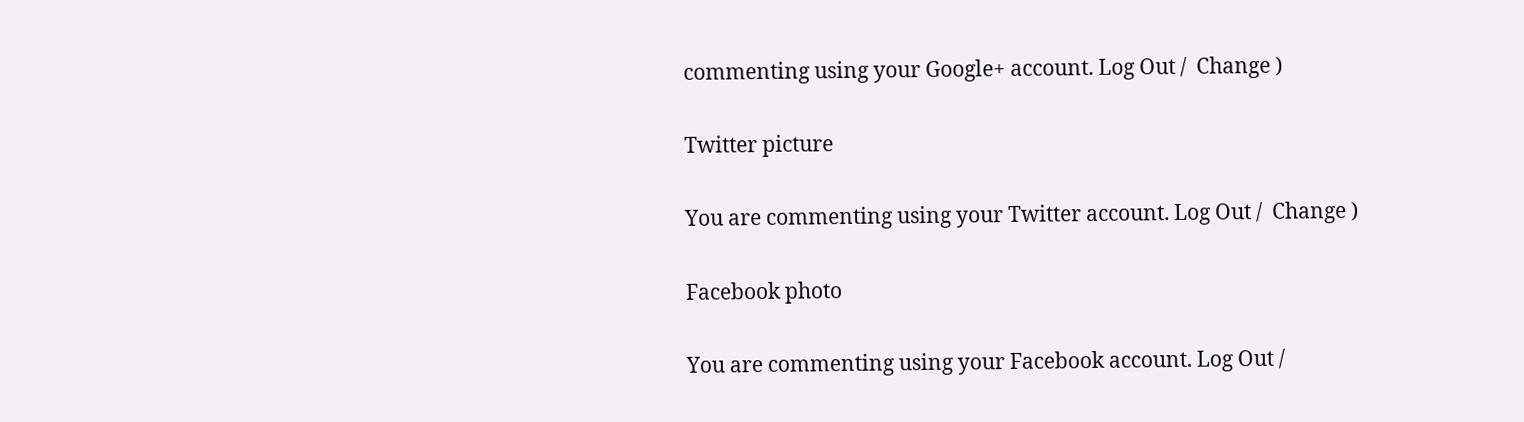commenting using your Google+ account. Log Out /  Change )

Twitter picture

You are commenting using your Twitter account. Log Out /  Change )

Facebook photo

You are commenting using your Facebook account. Log Out /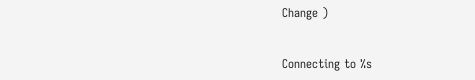Change )


Connecting to %s